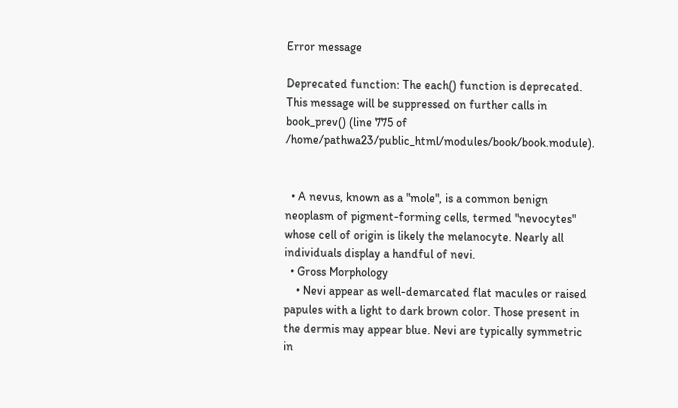Error message

Deprecated function: The each() function is deprecated. This message will be suppressed on further calls in book_prev() (line 775 of /home/pathwa23/public_html/modules/book/book.module).


  • A nevus, known as a "mole", is a common benign neoplasm of pigment-forming cells, termed "nevocytes" whose cell of origin is likely the melanocyte. Nearly all individuals display a handful of nevi.
  • Gross Morphology
    • Nevi appear as well-demarcated flat macules or raised papules with a light to dark brown color. Those present in the dermis may appear blue. Nevi are typically symmetric in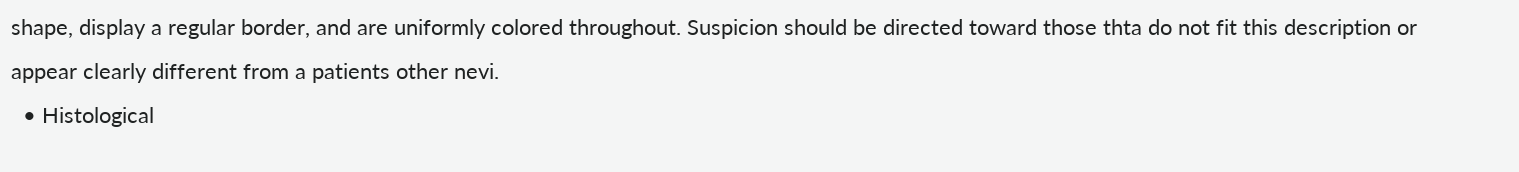shape, display a regular border, and are uniformly colored throughout. Suspicion should be directed toward those thta do not fit this description or appear clearly different from a patients other nevi.
  • Histological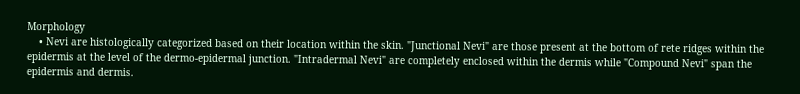Morphology
    • Nevi are histologically categorized based on their location within the skin. "Junctional Nevi" are those present at the bottom of rete ridges within the epidermis at the level of the dermo-epidermal junction. "Intradermal Nevi" are completely enclosed within the dermis while "Compound Nevi" span the epidermis and dermis.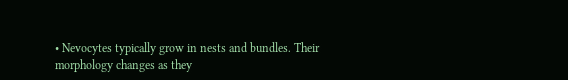• Nevocytes typically grow in nests and bundles. Their morphology changes as they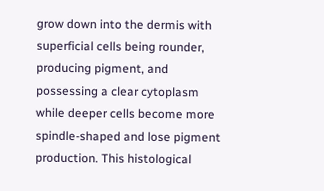grow down into the dermis with superficial cells being rounder, producing pigment, and possessing a clear cytoplasm while deeper cells become more spindle-shaped and lose pigment production. This histological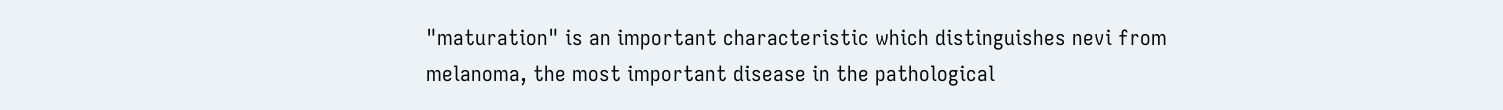"maturation" is an important characteristic which distinguishes nevi from melanoma, the most important disease in the pathological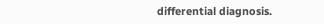differential diagnosis.